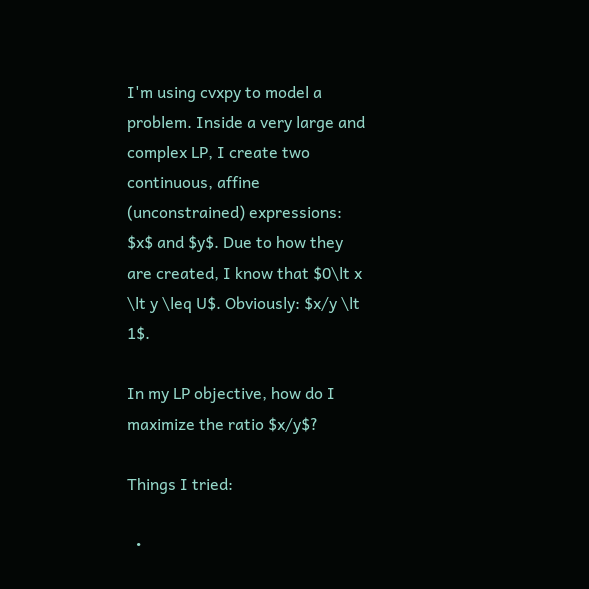I'm using cvxpy to model a problem. Inside a very large and complex LP, I create two continuous, affine (unconstrained) expressions: $x$ and $y$. Due to how they are created, I know that $0\lt x \lt y \leq U$. Obviously: $x/y \lt 1$.

In my LP objective, how do I maximize the ratio $x/y$?

Things I tried:

  •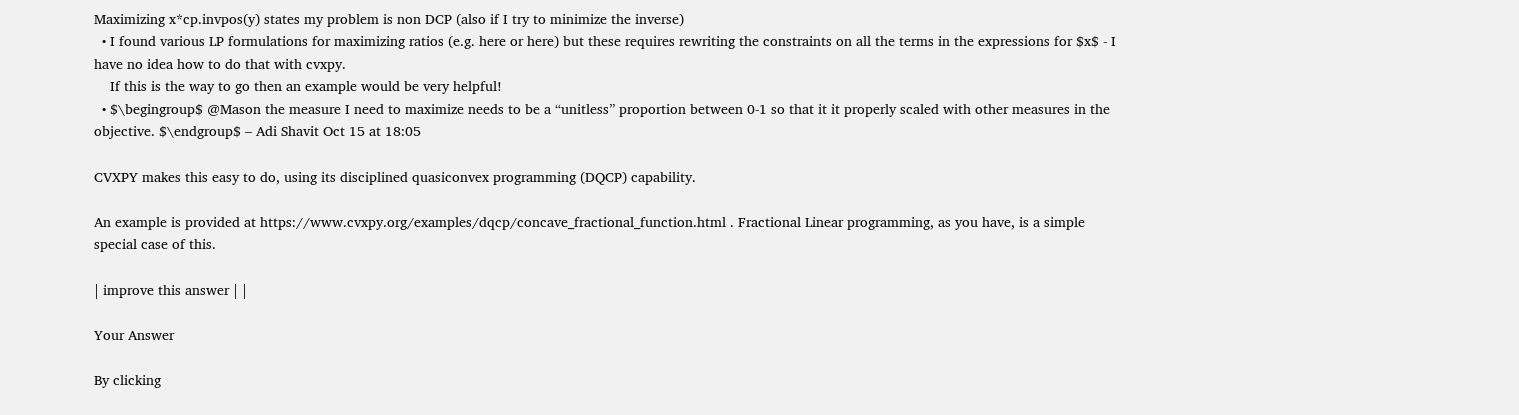Maximizing x*cp.invpos(y) states my problem is non DCP (also if I try to minimize the inverse)
  • I found various LP formulations for maximizing ratios (e.g. here or here) but these requires rewriting the constraints on all the terms in the expressions for $x$ - I have no idea how to do that with cvxpy.
    If this is the way to go then an example would be very helpful!
  • $\begingroup$ @Mason the measure I need to maximize needs to be a “unitless” proportion between 0-1 so that it it properly scaled with other measures in the objective. $\endgroup$ – Adi Shavit Oct 15 at 18:05

CVXPY makes this easy to do, using its disciplined quasiconvex programming (DQCP) capability.

An example is provided at https://www.cvxpy.org/examples/dqcp/concave_fractional_function.html . Fractional Linear programming, as you have, is a simple special case of this.

| improve this answer | |

Your Answer

By clicking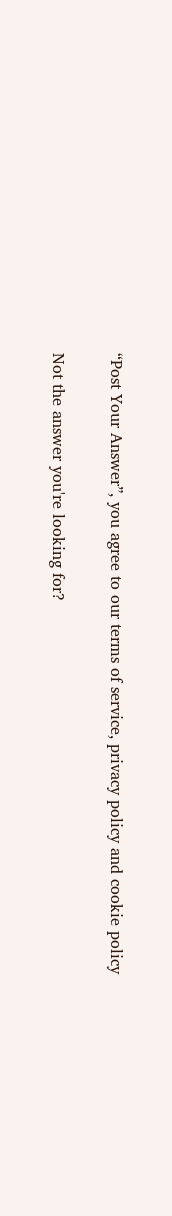“Post Your Answer”, you agree to our terms of service, privacy policy and cookie policy

Not the answer you're looking for?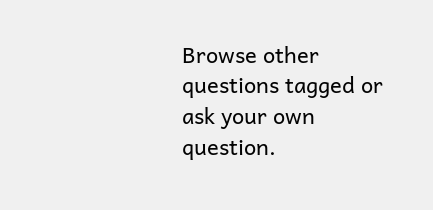Browse other questions tagged or ask your own question.